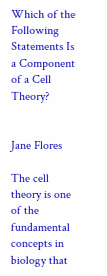Which of the Following Statements Is a Component of a Cell Theory?


Jane Flores

The cell theory is one of the fundamental concepts in biology that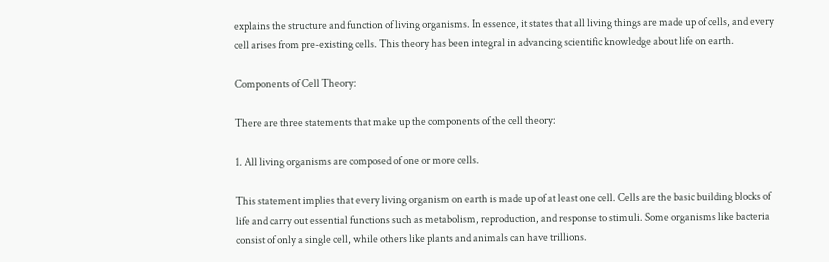explains the structure and function of living organisms. In essence, it states that all living things are made up of cells, and every cell arises from pre-existing cells. This theory has been integral in advancing scientific knowledge about life on earth.

Components of Cell Theory:

There are three statements that make up the components of the cell theory:

1. All living organisms are composed of one or more cells.

This statement implies that every living organism on earth is made up of at least one cell. Cells are the basic building blocks of life and carry out essential functions such as metabolism, reproduction, and response to stimuli. Some organisms like bacteria consist of only a single cell, while others like plants and animals can have trillions.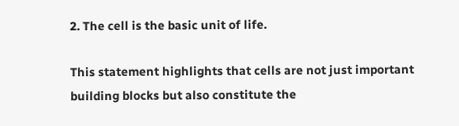2. The cell is the basic unit of life.

This statement highlights that cells are not just important building blocks but also constitute the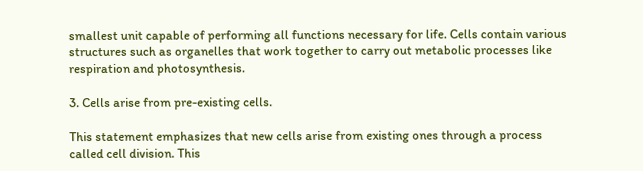smallest unit capable of performing all functions necessary for life. Cells contain various structures such as organelles that work together to carry out metabolic processes like respiration and photosynthesis.

3. Cells arise from pre-existing cells.

This statement emphasizes that new cells arise from existing ones through a process called cell division. This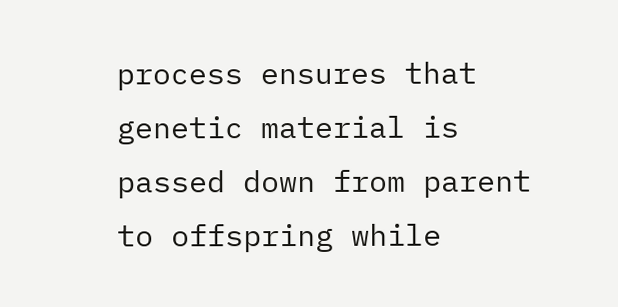process ensures that genetic material is passed down from parent to offspring while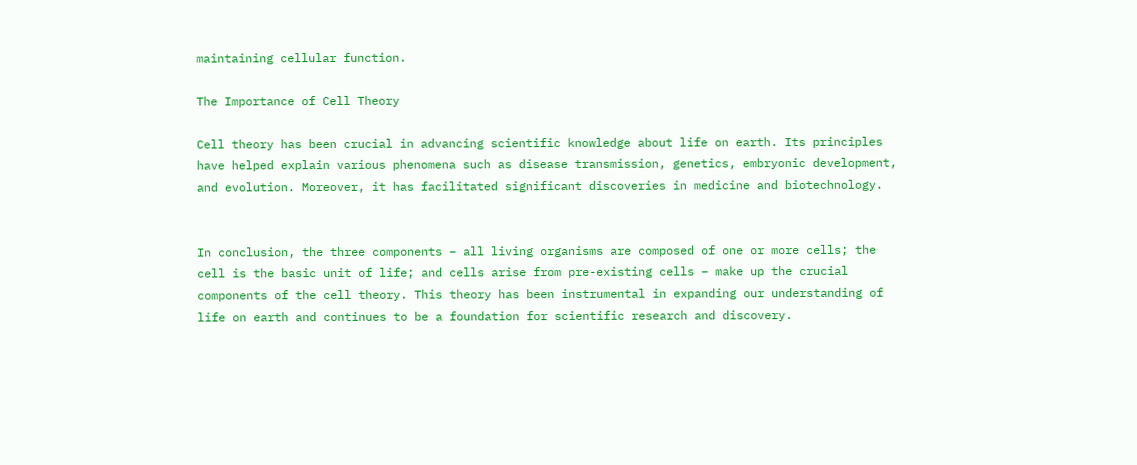maintaining cellular function.

The Importance of Cell Theory

Cell theory has been crucial in advancing scientific knowledge about life on earth. Its principles have helped explain various phenomena such as disease transmission, genetics, embryonic development, and evolution. Moreover, it has facilitated significant discoveries in medicine and biotechnology.


In conclusion, the three components – all living organisms are composed of one or more cells; the cell is the basic unit of life; and cells arise from pre-existing cells – make up the crucial components of the cell theory. This theory has been instrumental in expanding our understanding of life on earth and continues to be a foundation for scientific research and discovery.